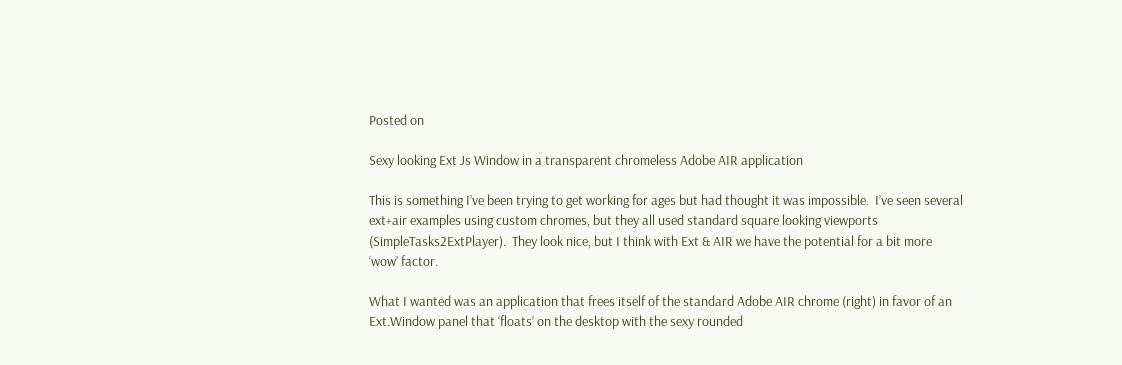Posted on

Sexy looking Ext Js Window in a transparent chromeless Adobe AIR application

This is something I’ve been trying to get working for ages but had thought it was impossible.  I’ve seen several ext+air examples using custom chromes, but they all used standard square looking viewports (SimpleTasks2ExtPlayer).  They look nice, but I think with Ext & AIR we have the potential for a bit more ‘wow’ factor.

What I wanted was an application that frees itself of the standard Adobe AIR chrome (right) in favor of an Ext.Window panel that ‘floats’ on the desktop with the sexy rounded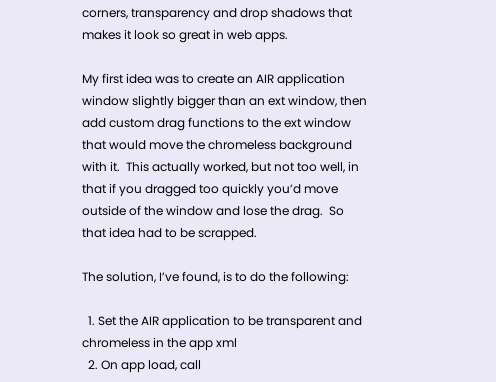corners, transparency and drop shadows that makes it look so great in web apps.

My first idea was to create an AIR application window slightly bigger than an ext window, then add custom drag functions to the ext window that would move the chromeless background with it.  This actually worked, but not too well, in that if you dragged too quickly you’d move outside of the window and lose the drag.  So that idea had to be scrapped.

The solution, I’ve found, is to do the following:

  1. Set the AIR application to be transparent and chromeless in the app xml
  2. On app load, call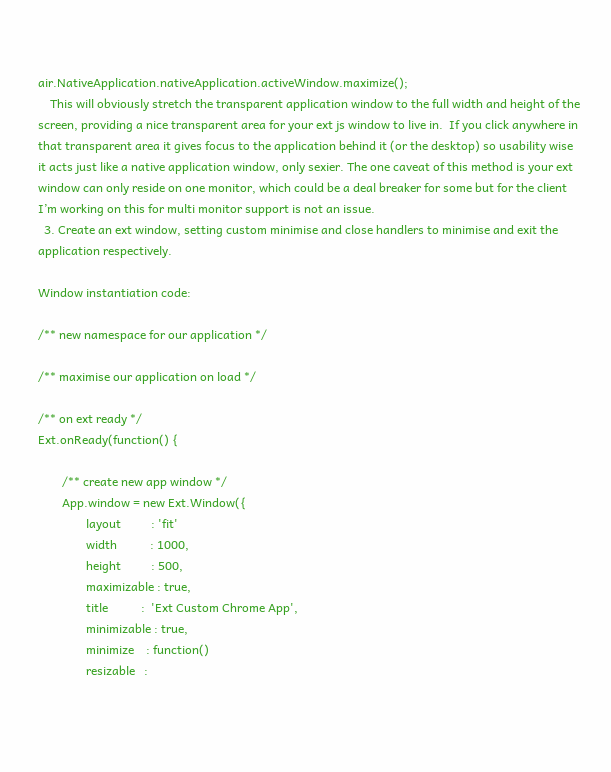air.NativeApplication.nativeApplication.activeWindow.maximize();
    This will obviously stretch the transparent application window to the full width and height of the screen, providing a nice transparent area for your ext js window to live in.  If you click anywhere in that transparent area it gives focus to the application behind it (or the desktop) so usability wise it acts just like a native application window, only sexier. The one caveat of this method is your ext window can only reside on one monitor, which could be a deal breaker for some but for the client I’m working on this for multi monitor support is not an issue.
  3. Create an ext window, setting custom minimise and close handlers to minimise and exit the application respectively.

Window instantiation code:

/** new namespace for our application */

/** maximise our application on load */

/** on ext ready */
Ext.onReady(function() {

        /** create new app window */
        App.window = new Ext.Window({
                layout          : 'fit'
                width           : 1000,
                height          : 500,
                maximizable : true,
                title           :  'Ext Custom Chrome App',
                minimizable : true,
                minimize    : function()
                resizable   :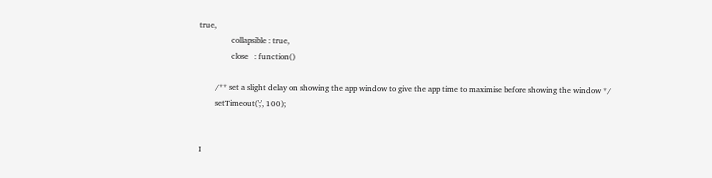true,
                collapsible : true,
                close   : function()

        /** set a slight delay on showing the app window to give the app time to maximise before showing the window */
        setTimeout(';', 100);


I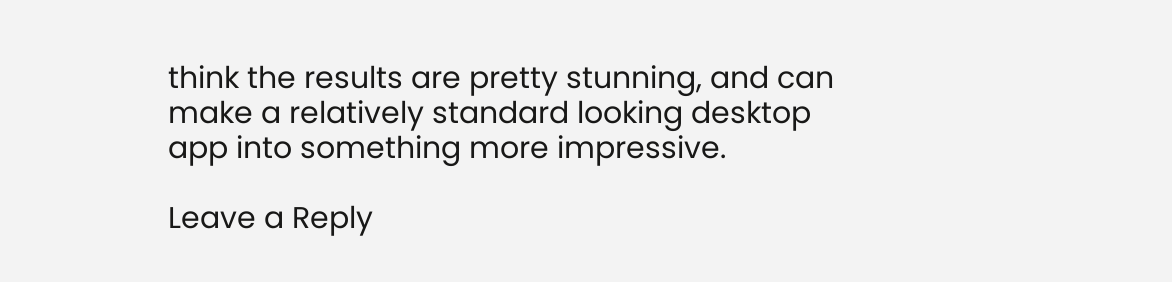think the results are pretty stunning, and can make a relatively standard looking desktop app into something more impressive.

Leave a Reply